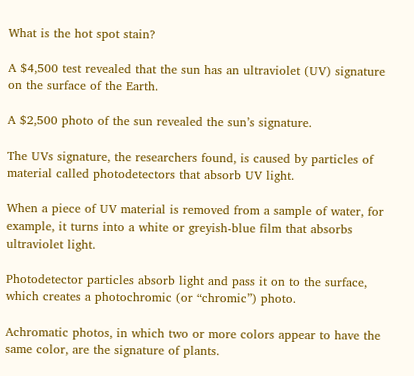What is the hot spot stain?

A $4,500 test revealed that the sun has an ultraviolet (UV) signature on the surface of the Earth.

A $2,500 photo of the sun revealed the sun’s signature.

The UVs signature, the researchers found, is caused by particles of material called photodetectors that absorb UV light.

When a piece of UV material is removed from a sample of water, for example, it turns into a white or greyish-blue film that absorbs ultraviolet light.

Photodetector particles absorb light and pass it on to the surface, which creates a photochromic (or “chromic”) photo.

Achromatic photos, in which two or more colors appear to have the same color, are the signature of plants.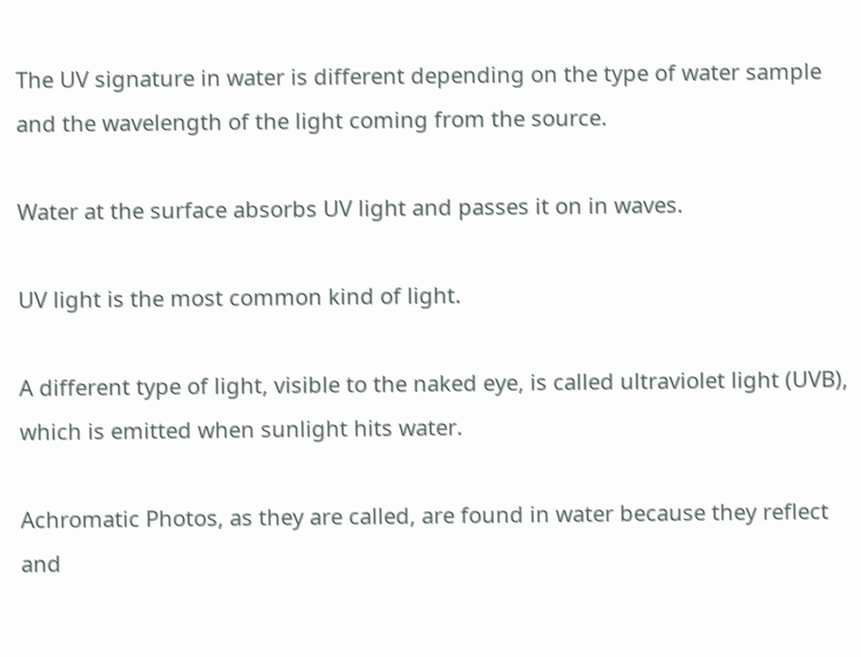The UV signature in water is different depending on the type of water sample and the wavelength of the light coming from the source.

Water at the surface absorbs UV light and passes it on in waves.

UV light is the most common kind of light.

A different type of light, visible to the naked eye, is called ultraviolet light (UVB), which is emitted when sunlight hits water.

Achromatic Photos, as they are called, are found in water because they reflect and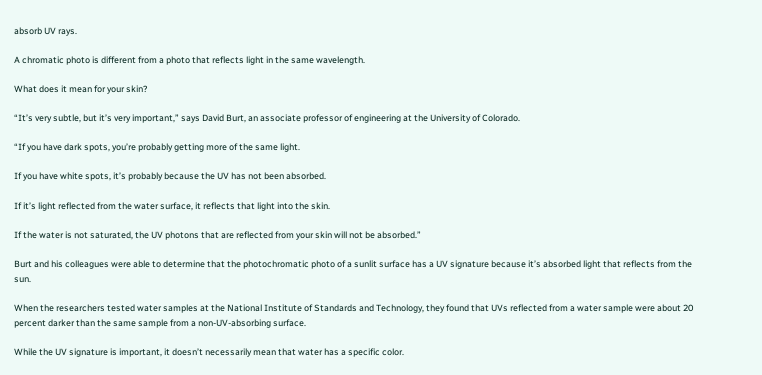absorb UV rays.

A chromatic photo is different from a photo that reflects light in the same wavelength.

What does it mean for your skin?

“It’s very subtle, but it’s very important,” says David Burt, an associate professor of engineering at the University of Colorado.

“If you have dark spots, you’re probably getting more of the same light.

If you have white spots, it’s probably because the UV has not been absorbed.

If it’s light reflected from the water surface, it reflects that light into the skin.

If the water is not saturated, the UV photons that are reflected from your skin will not be absorbed.”

Burt and his colleagues were able to determine that the photochromatic photo of a sunlit surface has a UV signature because it’s absorbed light that reflects from the sun.

When the researchers tested water samples at the National Institute of Standards and Technology, they found that UVs reflected from a water sample were about 20 percent darker than the same sample from a non-UV-absorbing surface.

While the UV signature is important, it doesn’t necessarily mean that water has a specific color.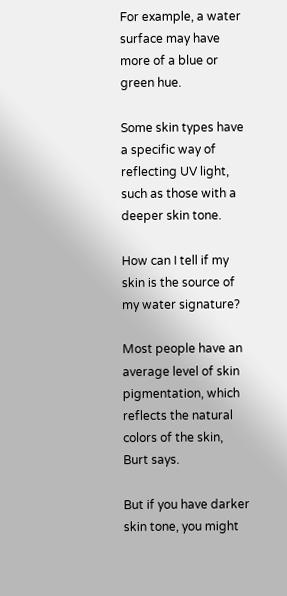For example, a water surface may have more of a blue or green hue.

Some skin types have a specific way of reflecting UV light, such as those with a deeper skin tone.

How can I tell if my skin is the source of my water signature?

Most people have an average level of skin pigmentation, which reflects the natural colors of the skin, Burt says.

But if you have darker skin tone, you might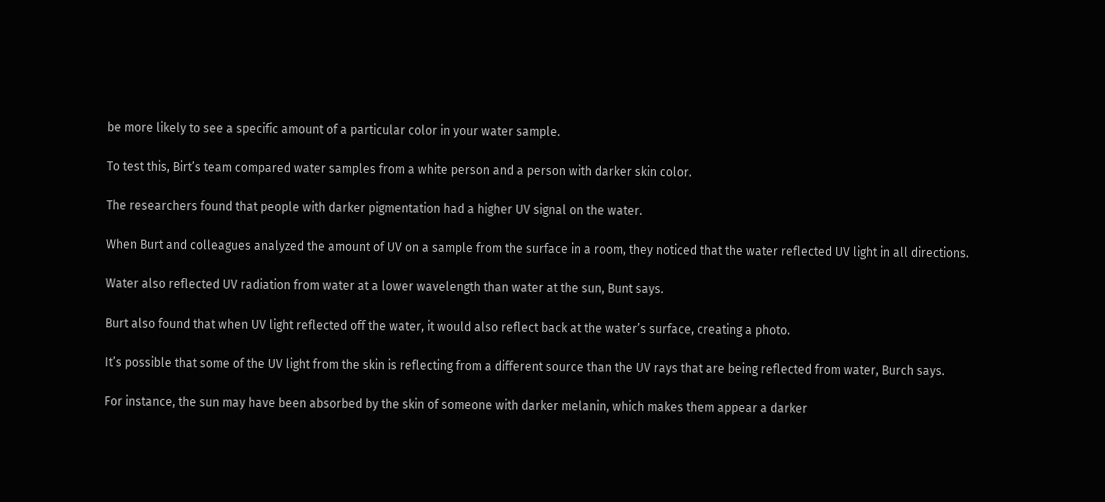be more likely to see a specific amount of a particular color in your water sample.

To test this, Birt’s team compared water samples from a white person and a person with darker skin color.

The researchers found that people with darker pigmentation had a higher UV signal on the water.

When Burt and colleagues analyzed the amount of UV on a sample from the surface in a room, they noticed that the water reflected UV light in all directions.

Water also reflected UV radiation from water at a lower wavelength than water at the sun, Bunt says.

Burt also found that when UV light reflected off the water, it would also reflect back at the water’s surface, creating a photo.

It’s possible that some of the UV light from the skin is reflecting from a different source than the UV rays that are being reflected from water, Burch says.

For instance, the sun may have been absorbed by the skin of someone with darker melanin, which makes them appear a darker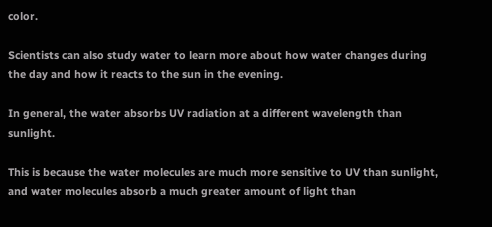color.

Scientists can also study water to learn more about how water changes during the day and how it reacts to the sun in the evening.

In general, the water absorbs UV radiation at a different wavelength than sunlight.

This is because the water molecules are much more sensitive to UV than sunlight, and water molecules absorb a much greater amount of light than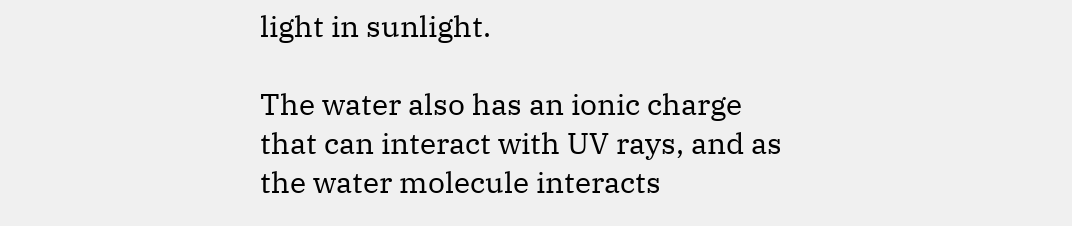light in sunlight.

The water also has an ionic charge that can interact with UV rays, and as the water molecule interacts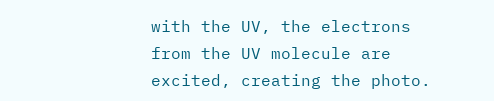with the UV, the electrons from the UV molecule are excited, creating the photo.